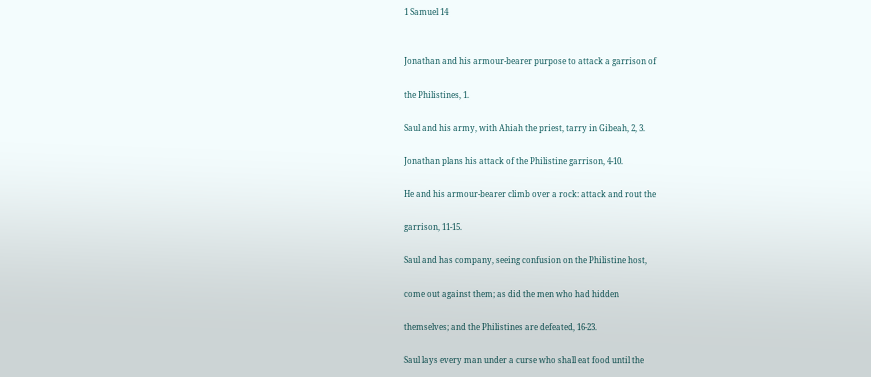1 Samuel 14


Jonathan and his armour-bearer purpose to attack a garrison of

the Philistines, 1.

Saul and his army, with Ahiah the priest, tarry in Gibeah, 2, 3.

Jonathan plans his attack of the Philistine garrison, 4-10.

He and his armour-bearer climb over a rock: attack and rout the

garrison, 11-15.

Saul and has company, seeing confusion on the Philistine host,

come out against them; as did the men who had hidden

themselves; and the Philistines are defeated, 16-23.

Saul lays every man under a curse who shall eat food until the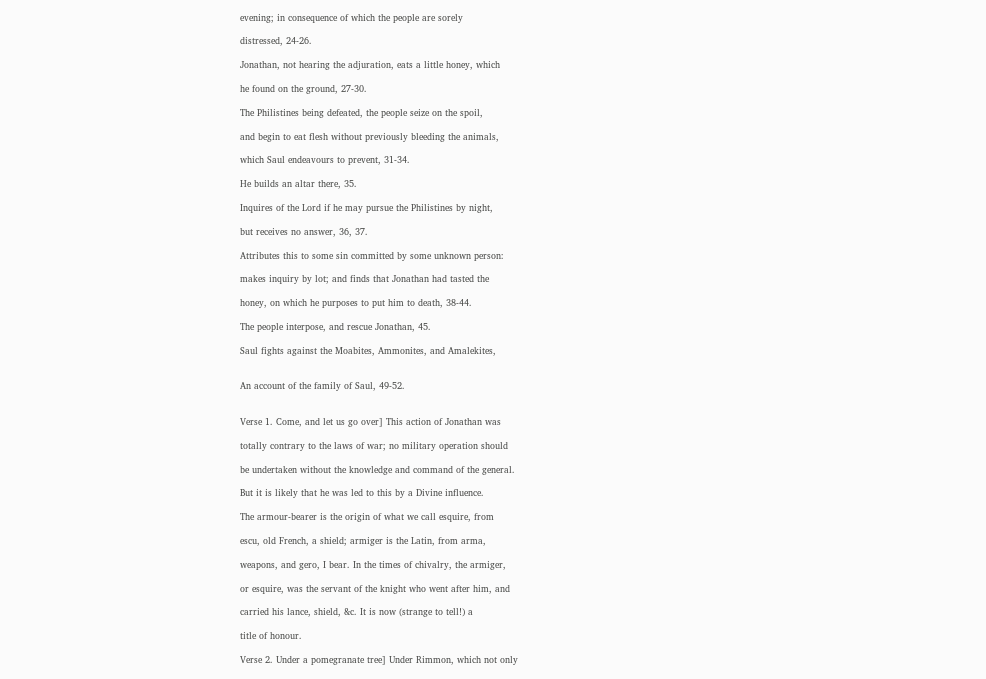evening; in consequence of which the people are sorely

distressed, 24-26.

Jonathan, not hearing the adjuration, eats a little honey, which

he found on the ground, 27-30.

The Philistines being defeated, the people seize on the spoil,

and begin to eat flesh without previously bleeding the animals,

which Saul endeavours to prevent, 31-34.

He builds an altar there, 35.

Inquires of the Lord if he may pursue the Philistines by night,

but receives no answer, 36, 37.

Attributes this to some sin committed by some unknown person:

makes inquiry by lot; and finds that Jonathan had tasted the

honey, on which he purposes to put him to death, 38-44.

The people interpose, and rescue Jonathan, 45.

Saul fights against the Moabites, Ammonites, and Amalekites,


An account of the family of Saul, 49-52.


Verse 1. Come, and let us go over] This action of Jonathan was

totally contrary to the laws of war; no military operation should

be undertaken without the knowledge and command of the general.

But it is likely that he was led to this by a Divine influence.

The armour-bearer is the origin of what we call esquire, from

escu, old French, a shield; armiger is the Latin, from arma,

weapons, and gero, I bear. In the times of chivalry, the armiger,

or esquire, was the servant of the knight who went after him, and

carried his lance, shield, &c. It is now (strange to tell!) a

title of honour.

Verse 2. Under a pomegranate tree] Under Rimmon, which not only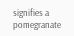signifies a pomegranate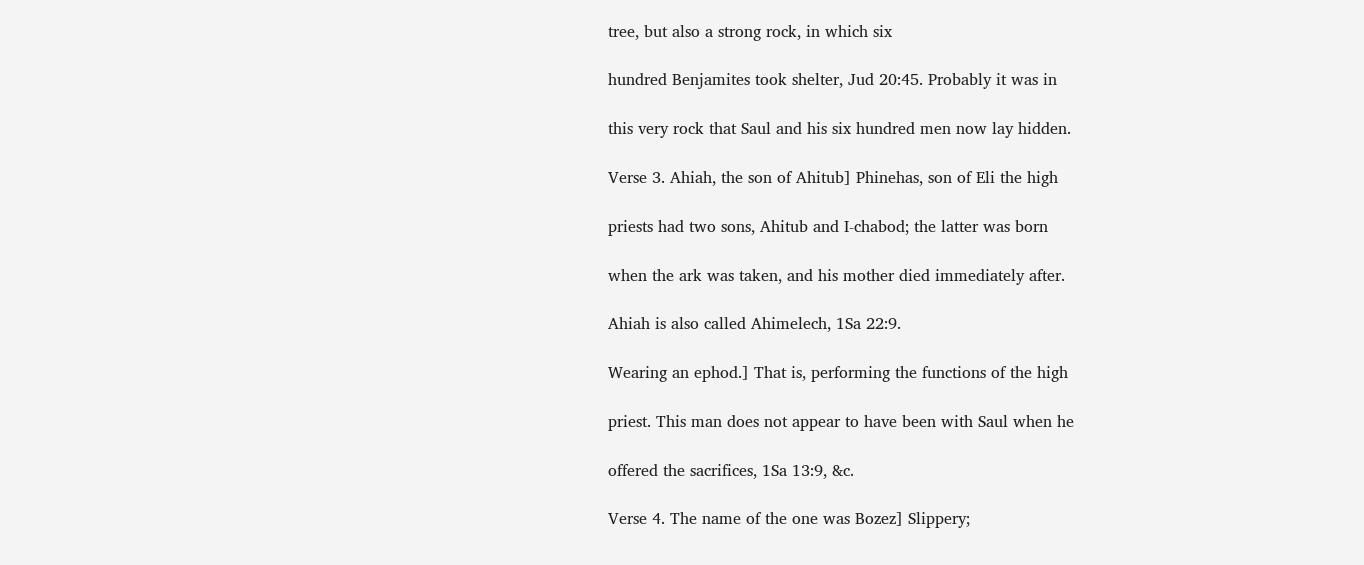tree, but also a strong rock, in which six

hundred Benjamites took shelter, Jud 20:45. Probably it was in

this very rock that Saul and his six hundred men now lay hidden.

Verse 3. Ahiah, the son of Ahitub] Phinehas, son of Eli the high

priests had two sons, Ahitub and I-chabod; the latter was born

when the ark was taken, and his mother died immediately after.

Ahiah is also called Ahimelech, 1Sa 22:9.

Wearing an ephod.] That is, performing the functions of the high

priest. This man does not appear to have been with Saul when he

offered the sacrifices, 1Sa 13:9, &c.

Verse 4. The name of the one was Bozez] Slippery;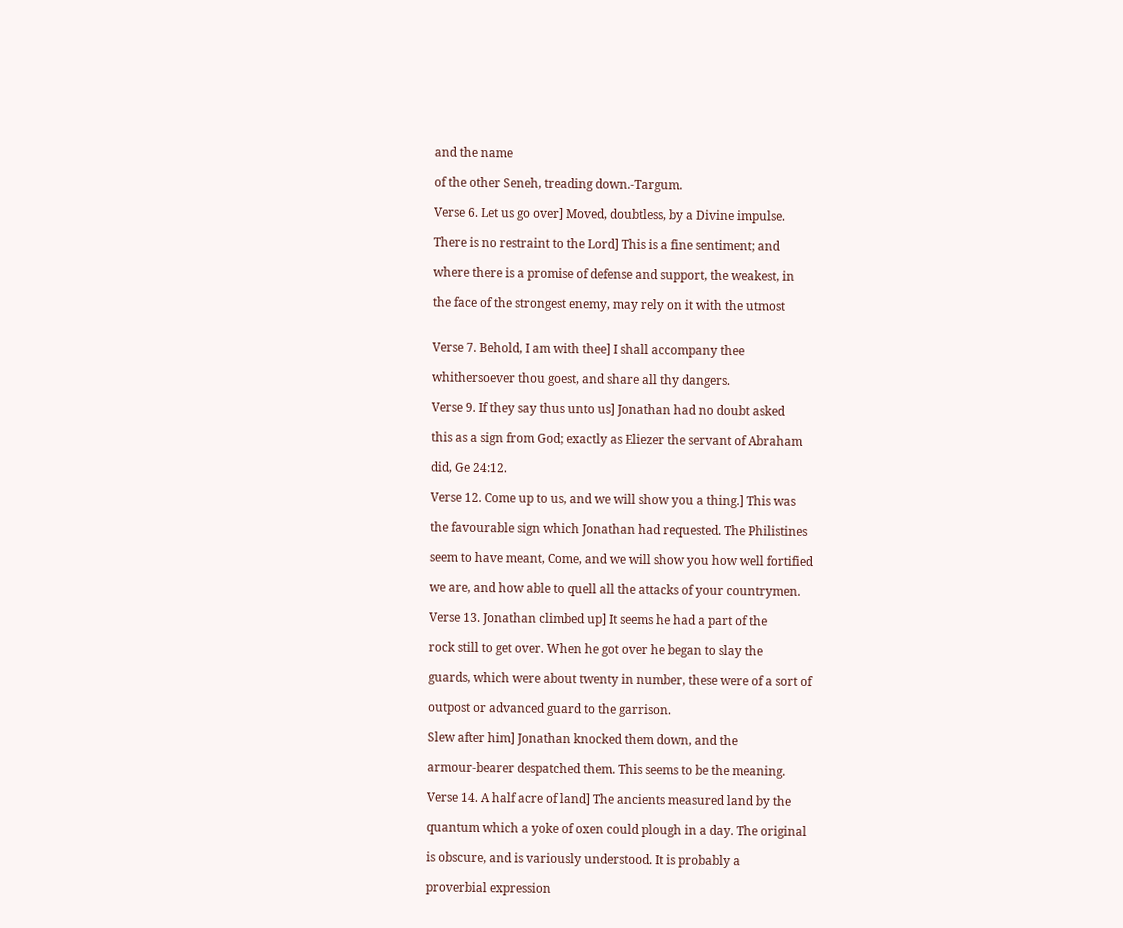and the name

of the other Seneh, treading down.-Targum.

Verse 6. Let us go over] Moved, doubtless, by a Divine impulse.

There is no restraint to the Lord] This is a fine sentiment; and

where there is a promise of defense and support, the weakest, in

the face of the strongest enemy, may rely on it with the utmost


Verse 7. Behold, I am with thee] I shall accompany thee

whithersoever thou goest, and share all thy dangers.

Verse 9. If they say thus unto us] Jonathan had no doubt asked

this as a sign from God; exactly as Eliezer the servant of Abraham

did, Ge 24:12.

Verse 12. Come up to us, and we will show you a thing.] This was

the favourable sign which Jonathan had requested. The Philistines

seem to have meant, Come, and we will show you how well fortified

we are, and how able to quell all the attacks of your countrymen.

Verse 13. Jonathan climbed up] It seems he had a part of the

rock still to get over. When he got over he began to slay the

guards, which were about twenty in number, these were of a sort of

outpost or advanced guard to the garrison.

Slew after him] Jonathan knocked them down, and the

armour-bearer despatched them. This seems to be the meaning.

Verse 14. A half acre of land] The ancients measured land by the

quantum which a yoke of oxen could plough in a day. The original

is obscure, and is variously understood. It is probably a

proverbial expression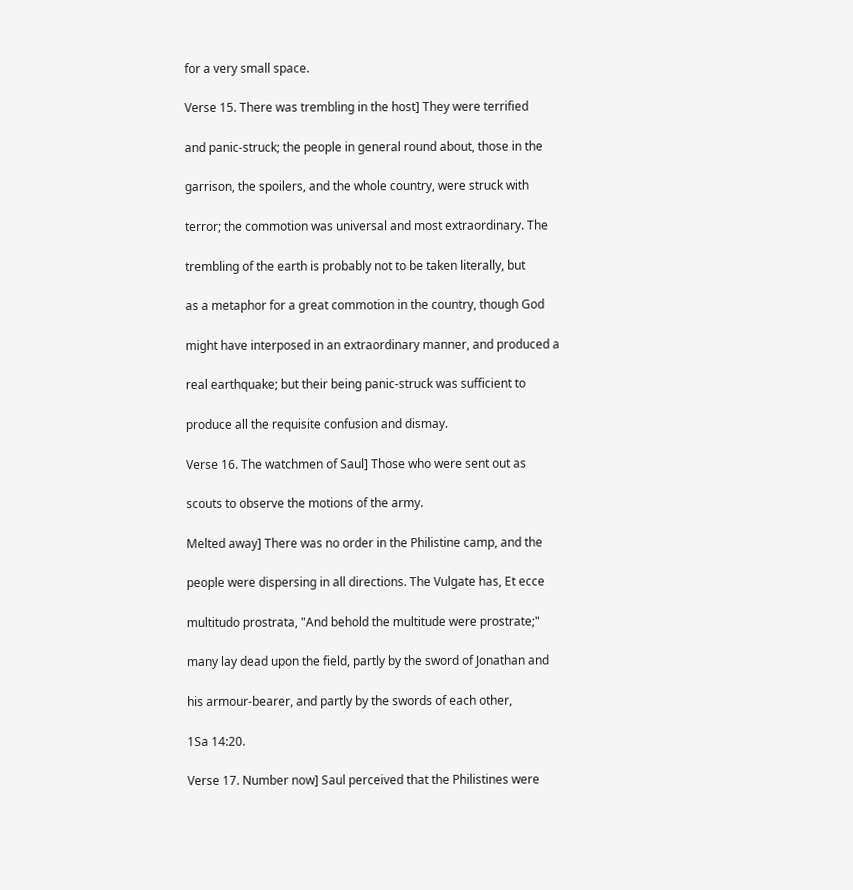for a very small space.

Verse 15. There was trembling in the host] They were terrified

and panic-struck; the people in general round about, those in the

garrison, the spoilers, and the whole country, were struck with

terror; the commotion was universal and most extraordinary. The

trembling of the earth is probably not to be taken literally, but

as a metaphor for a great commotion in the country, though God

might have interposed in an extraordinary manner, and produced a

real earthquake; but their being panic-struck was sufficient to

produce all the requisite confusion and dismay.

Verse 16. The watchmen of Saul] Those who were sent out as

scouts to observe the motions of the army.

Melted away] There was no order in the Philistine camp, and the

people were dispersing in all directions. The Vulgate has, Et ecce

multitudo prostrata, "And behold the multitude were prostrate;"

many lay dead upon the field, partly by the sword of Jonathan and

his armour-bearer, and partly by the swords of each other,

1Sa 14:20.

Verse 17. Number now] Saul perceived that the Philistines were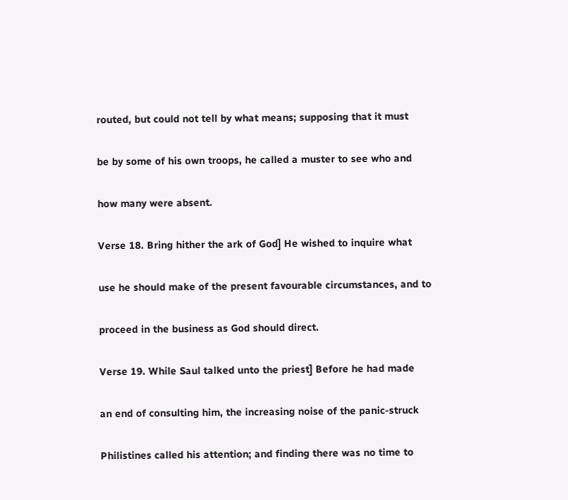routed, but could not tell by what means; supposing that it must

be by some of his own troops, he called a muster to see who and

how many were absent.

Verse 18. Bring hither the ark of God] He wished to inquire what

use he should make of the present favourable circumstances, and to

proceed in the business as God should direct.

Verse 19. While Saul talked unto the priest] Before he had made

an end of consulting him, the increasing noise of the panic-struck

Philistines called his attention; and finding there was no time to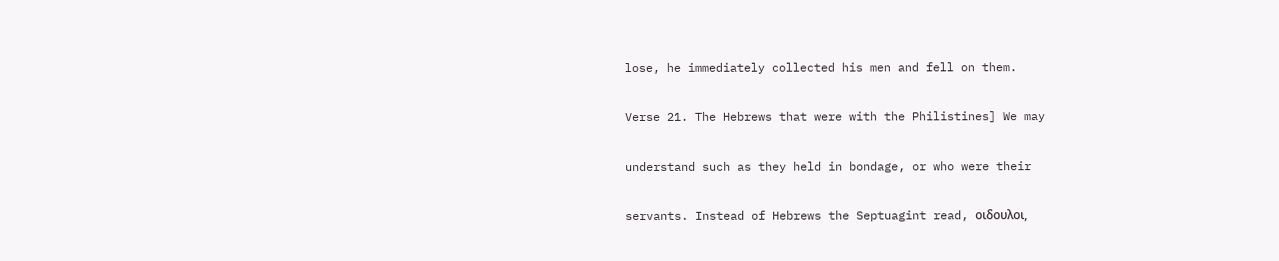lose, he immediately collected his men and fell on them.

Verse 21. The Hebrews that were with the Philistines] We may

understand such as they held in bondage, or who were their

servants. Instead of Hebrews the Septuagint read, οιδουλοι,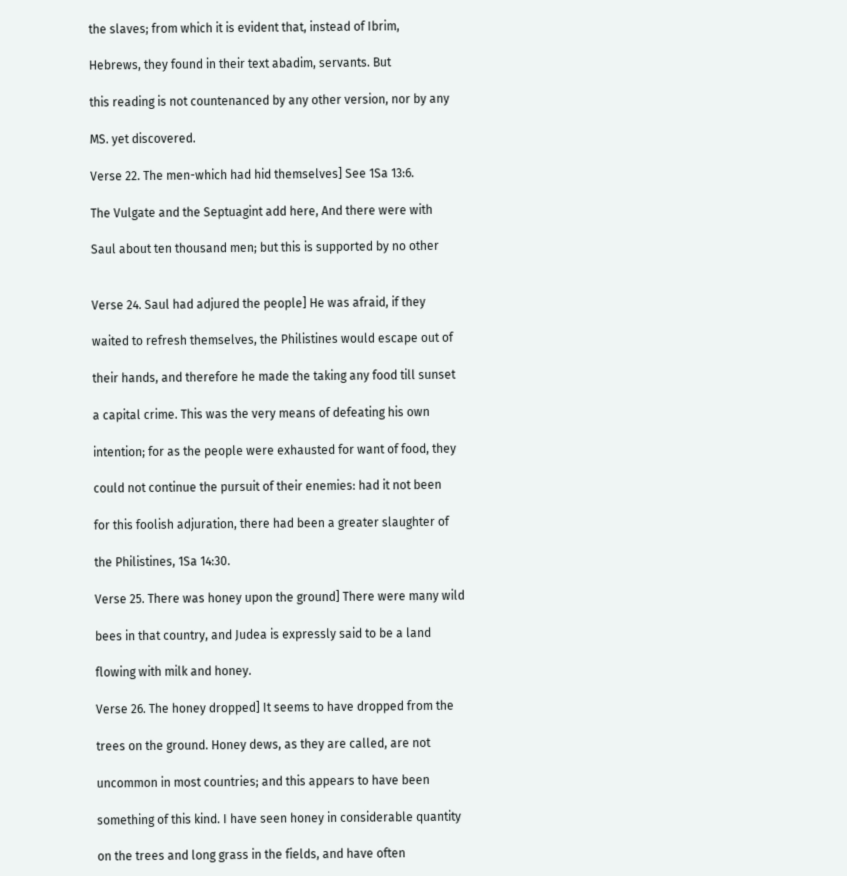the slaves; from which it is evident that, instead of Ibrim,

Hebrews, they found in their text abadim, servants. But

this reading is not countenanced by any other version, nor by any

MS. yet discovered.

Verse 22. The men-which had hid themselves] See 1Sa 13:6.

The Vulgate and the Septuagint add here, And there were with

Saul about ten thousand men; but this is supported by no other


Verse 24. Saul had adjured the people] He was afraid, if they

waited to refresh themselves, the Philistines would escape out of

their hands, and therefore he made the taking any food till sunset

a capital crime. This was the very means of defeating his own

intention; for as the people were exhausted for want of food, they

could not continue the pursuit of their enemies: had it not been

for this foolish adjuration, there had been a greater slaughter of

the Philistines, 1Sa 14:30.

Verse 25. There was honey upon the ground] There were many wild

bees in that country, and Judea is expressly said to be a land

flowing with milk and honey.

Verse 26. The honey dropped] It seems to have dropped from the

trees on the ground. Honey dews, as they are called, are not

uncommon in most countries; and this appears to have been

something of this kind. I have seen honey in considerable quantity

on the trees and long grass in the fields, and have often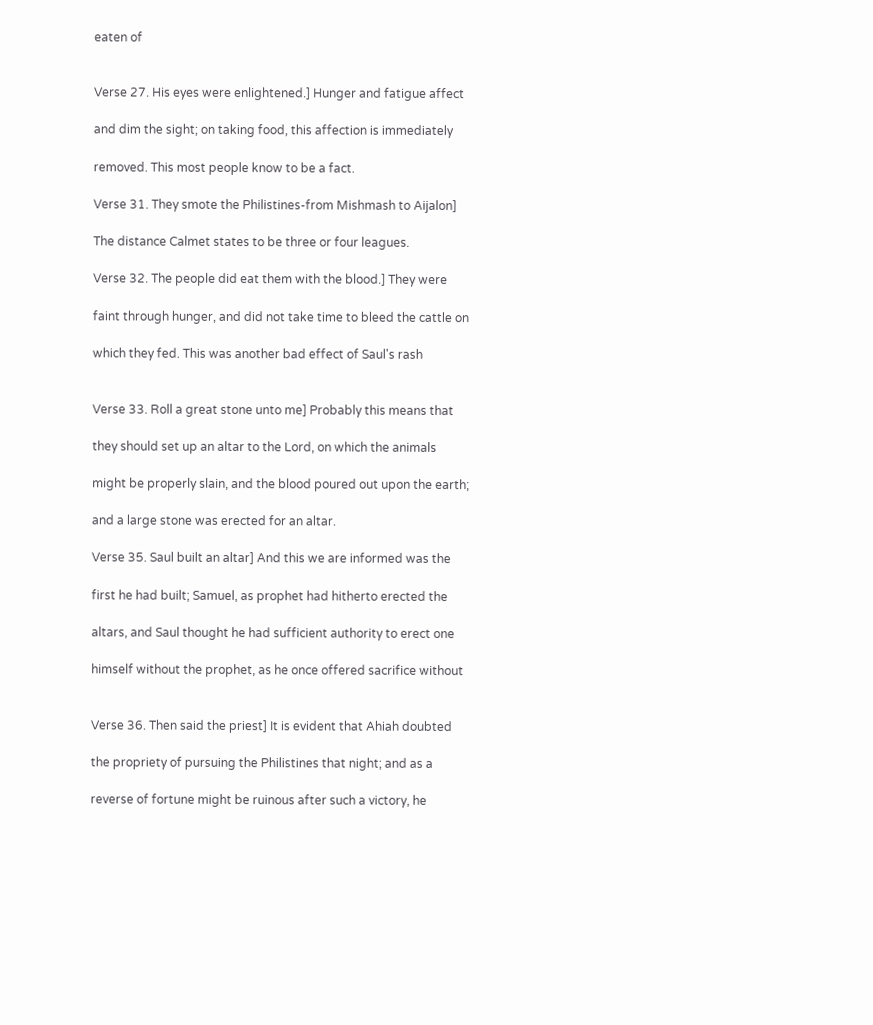eaten of


Verse 27. His eyes were enlightened.] Hunger and fatigue affect

and dim the sight; on taking food, this affection is immediately

removed. This most people know to be a fact.

Verse 31. They smote the Philistines-from Mishmash to Aijalon]

The distance Calmet states to be three or four leagues.

Verse 32. The people did eat them with the blood.] They were

faint through hunger, and did not take time to bleed the cattle on

which they fed. This was another bad effect of Saul's rash


Verse 33. Roll a great stone unto me] Probably this means that

they should set up an altar to the Lord, on which the animals

might be properly slain, and the blood poured out upon the earth;

and a large stone was erected for an altar.

Verse 35. Saul built an altar] And this we are informed was the

first he had built; Samuel, as prophet had hitherto erected the

altars, and Saul thought he had sufficient authority to erect one

himself without the prophet, as he once offered sacrifice without


Verse 36. Then said the priest] It is evident that Ahiah doubted

the propriety of pursuing the Philistines that night; and as a

reverse of fortune might be ruinous after such a victory, he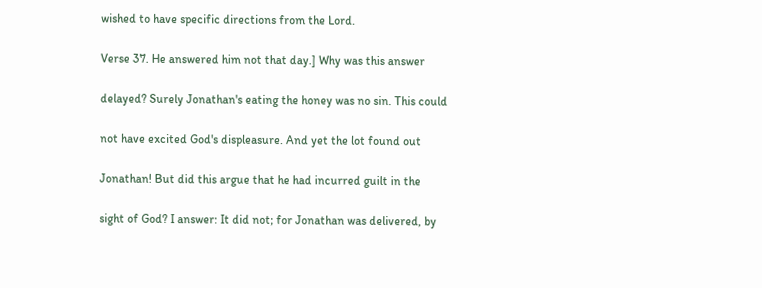wished to have specific directions from the Lord.

Verse 37. He answered him not that day.] Why was this answer

delayed? Surely Jonathan's eating the honey was no sin. This could

not have excited God's displeasure. And yet the lot found out

Jonathan! But did this argue that he had incurred guilt in the

sight of God? I answer: It did not; for Jonathan was delivered, by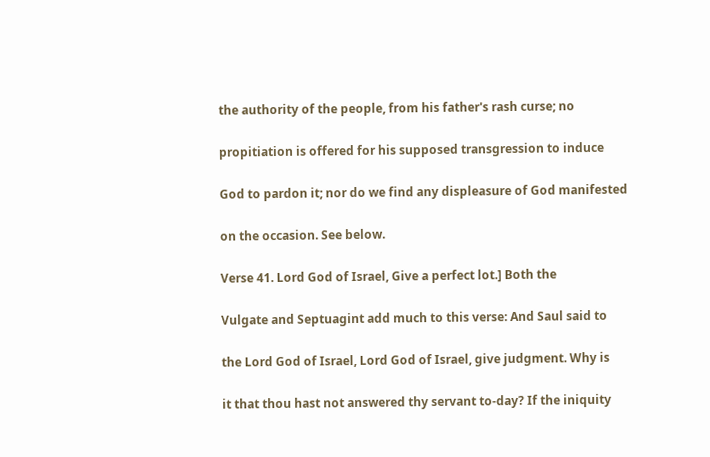the authority of the people, from his father's rash curse; no

propitiation is offered for his supposed transgression to induce

God to pardon it; nor do we find any displeasure of God manifested

on the occasion. See below.

Verse 41. Lord God of Israel, Give a perfect lot.] Both the

Vulgate and Septuagint add much to this verse: And Saul said to

the Lord God of Israel, Lord God of Israel, give judgment. Why is

it that thou hast not answered thy servant to-day? If the iniquity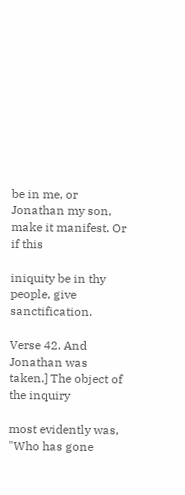be in me, or Jonathan my son, make it manifest. Or if this

iniquity be in thy people, give sanctification.

Verse 42. And Jonathan was taken.] The object of the inquiry

most evidently was, "Who has gone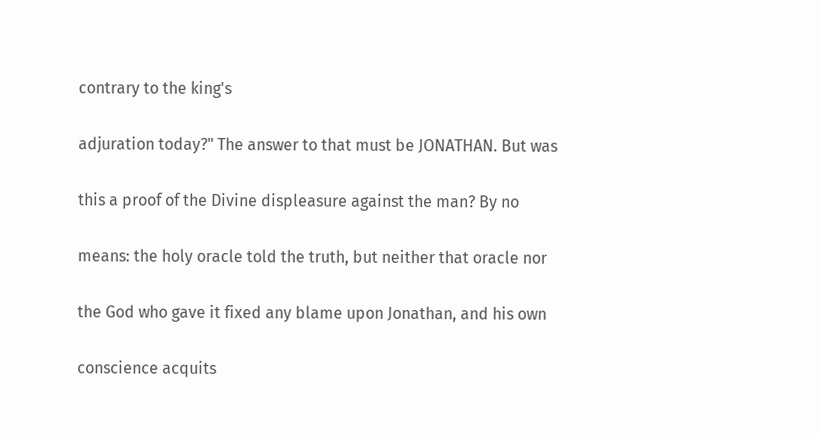contrary to the king's

adjuration today?" The answer to that must be JONATHAN. But was

this a proof of the Divine displeasure against the man? By no

means: the holy oracle told the truth, but neither that oracle nor

the God who gave it fixed any blame upon Jonathan, and his own

conscience acquits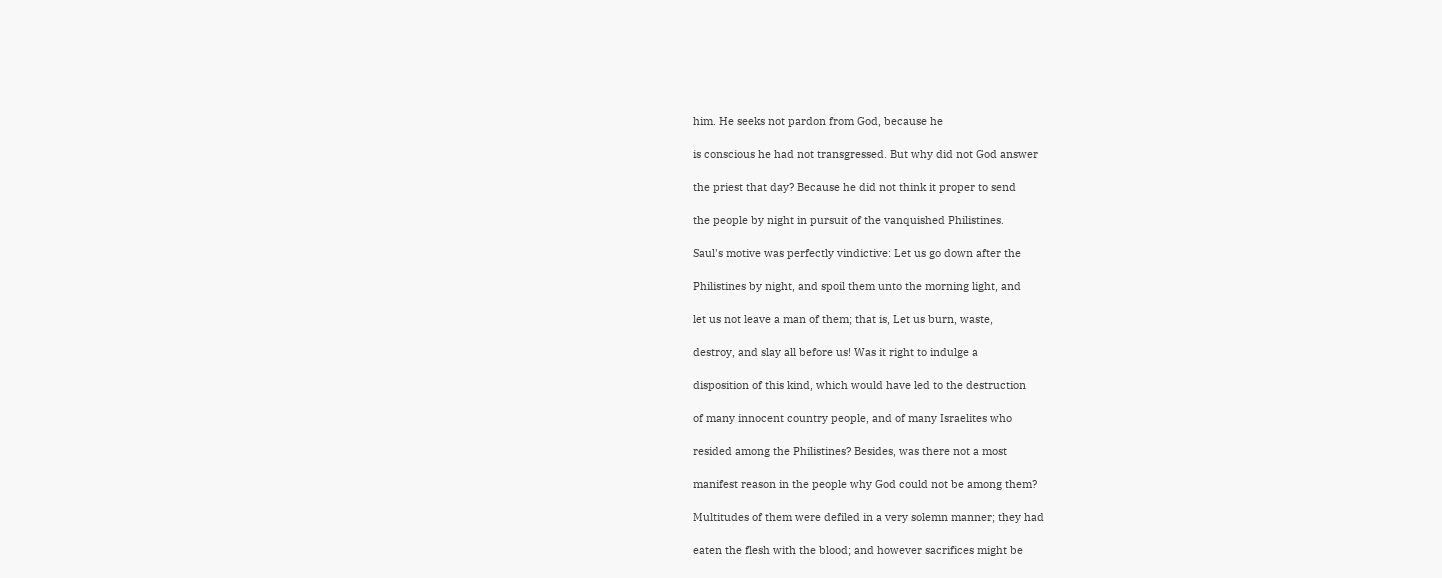him. He seeks not pardon from God, because he

is conscious he had not transgressed. But why did not God answer

the priest that day? Because he did not think it proper to send

the people by night in pursuit of the vanquished Philistines.

Saul's motive was perfectly vindictive: Let us go down after the

Philistines by night, and spoil them unto the morning light, and

let us not leave a man of them; that is, Let us burn, waste,

destroy, and slay all before us! Was it right to indulge a

disposition of this kind, which would have led to the destruction

of many innocent country people, and of many Israelites who

resided among the Philistines? Besides, was there not a most

manifest reason in the people why God could not be among them?

Multitudes of them were defiled in a very solemn manner; they had

eaten the flesh with the blood; and however sacrifices might be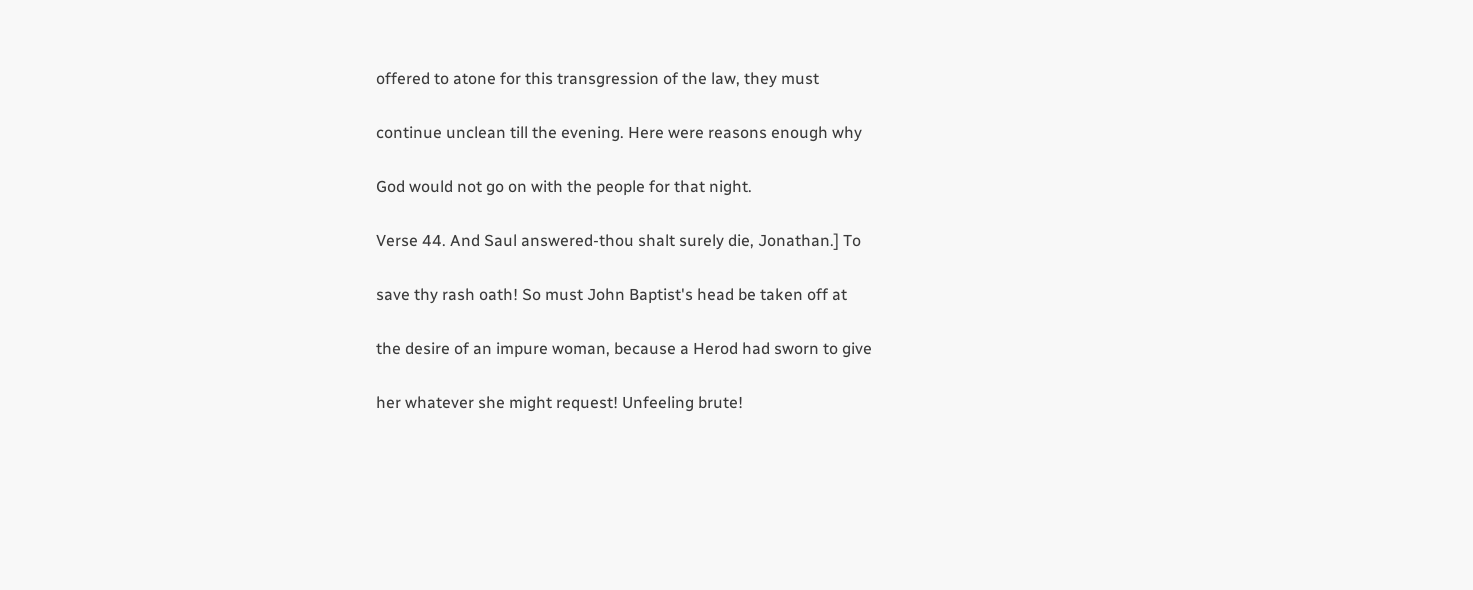offered to atone for this transgression of the law, they must

continue unclean till the evening. Here were reasons enough why

God would not go on with the people for that night.

Verse 44. And Saul answered-thou shalt surely die, Jonathan.] To

save thy rash oath! So must John Baptist's head be taken off at

the desire of an impure woman, because a Herod had sworn to give

her whatever she might request! Unfeeling brute!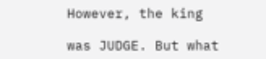However, the king

was JUDGE. But what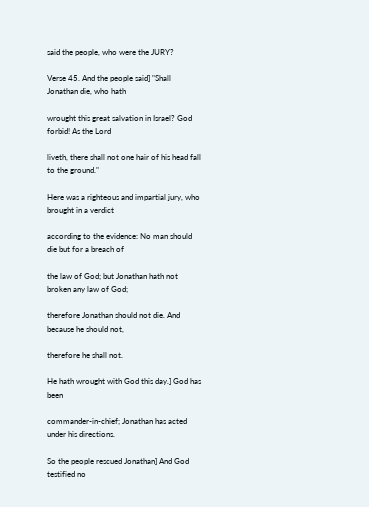said the people, who were the JURY?

Verse 45. And the people said] "Shall Jonathan die, who hath

wrought this great salvation in Israel? God forbid! As the Lord

liveth, there shall not one hair of his head fall to the ground."

Here was a righteous and impartial jury, who brought in a verdict

according to the evidence: No man should die but for a breach of

the law of God; but Jonathan hath not broken any law of God;

therefore Jonathan should not die. And because he should not,

therefore he shall not.

He hath wrought with God this day.] God has been

commander-in-chief; Jonathan has acted under his directions.

So the people rescued Jonathan] And God testified no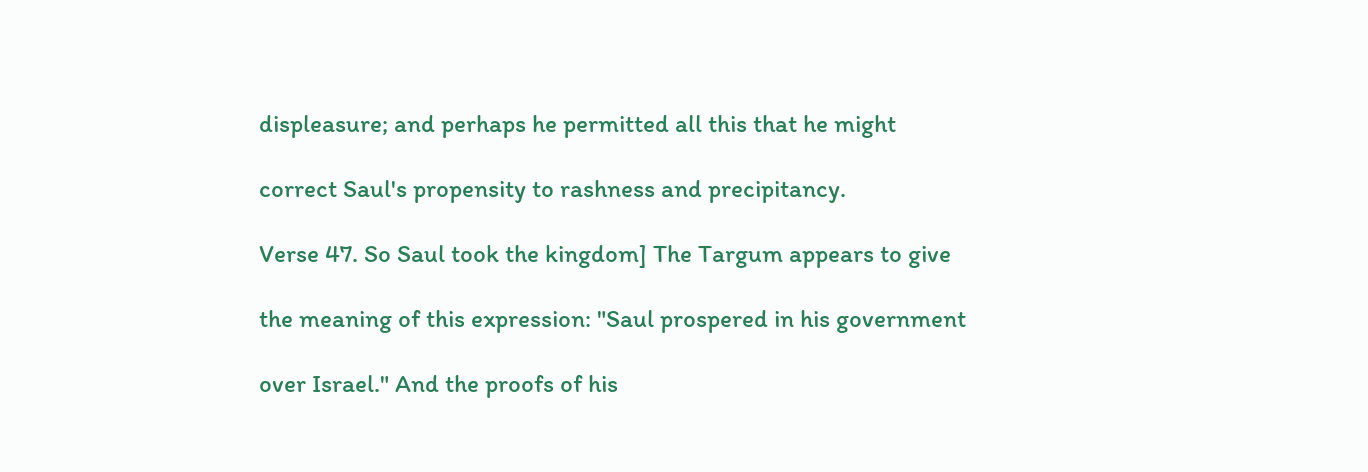displeasure; and perhaps he permitted all this that he might

correct Saul's propensity to rashness and precipitancy.

Verse 47. So Saul took the kingdom] The Targum appears to give

the meaning of this expression: "Saul prospered in his government

over Israel." And the proofs of his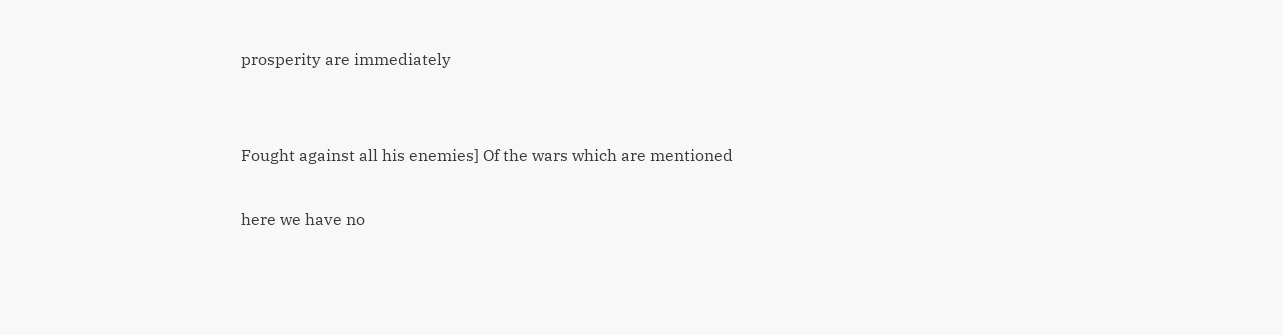prosperity are immediately


Fought against all his enemies] Of the wars which are mentioned

here we have no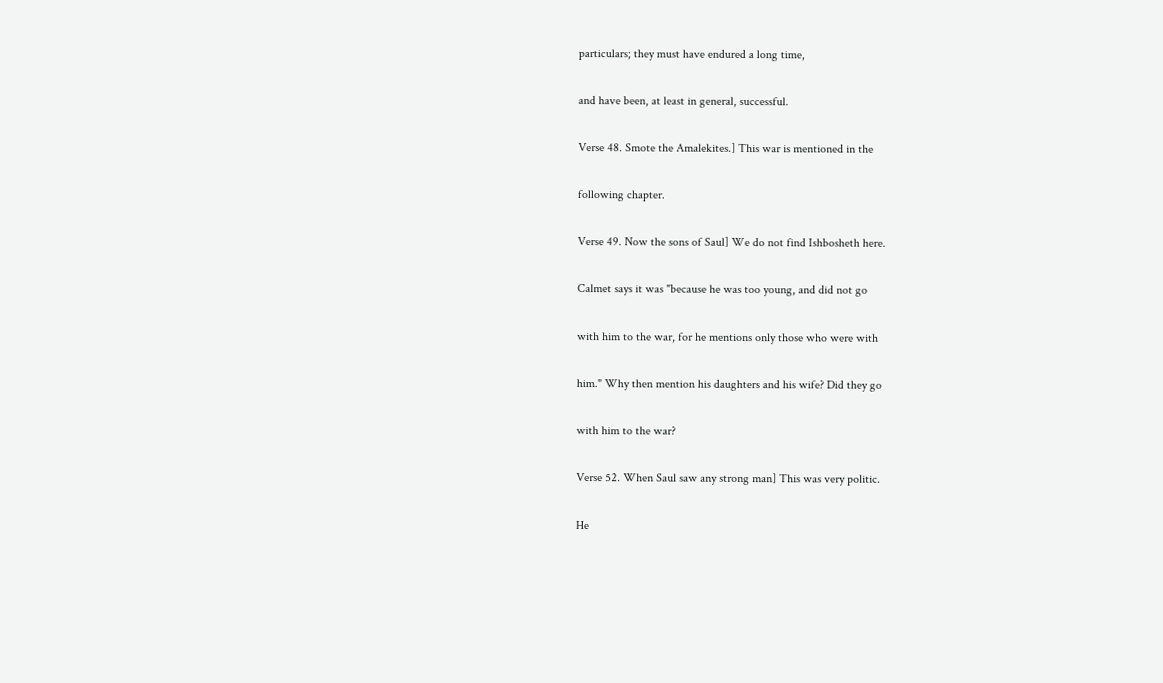particulars; they must have endured a long time,

and have been, at least in general, successful.

Verse 48. Smote the Amalekites.] This war is mentioned in the

following chapter.

Verse 49. Now the sons of Saul] We do not find Ishbosheth here.

Calmet says it was "because he was too young, and did not go

with him to the war, for he mentions only those who were with

him." Why then mention his daughters and his wife? Did they go

with him to the war?

Verse 52. When Saul saw any strong man] This was very politic.

He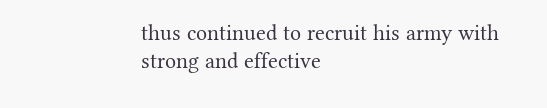thus continued to recruit his army with strong and effective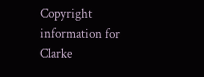Copyright information for Clarke